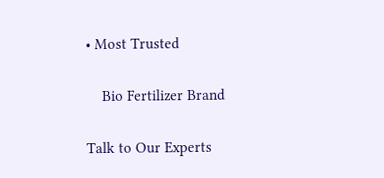• Most Trusted

    Bio Fertilizer Brand

Talk to Our Experts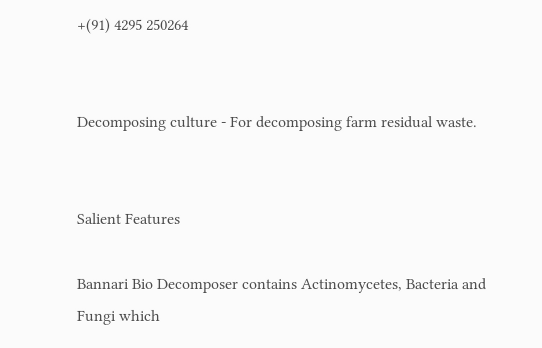+(91) 4295 250264


Decomposing culture - For decomposing farm residual waste.


Salient Features

Bannari Bio Decomposer contains Actinomycetes, Bacteria and Fungi which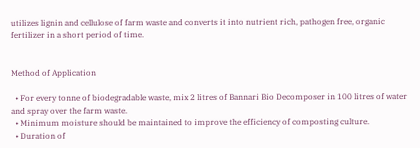utilizes lignin and cellulose of farm waste and converts it into nutrient rich, pathogen free, organic fertilizer in a short period of time.


Method of Application

  • For every tonne of biodegradable waste, mix 2 litres of Bannari Bio Decomposer in 100 litres of water and spray over the farm waste.
  • Minimum moisture should be maintained to improve the efficiency of composting culture.
  • Duration of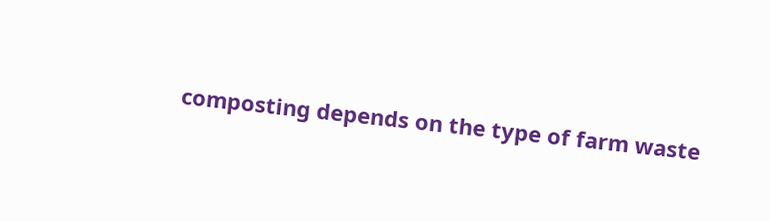composting depends on the type of farm waste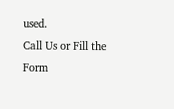used.
Call Us or Fill the Form